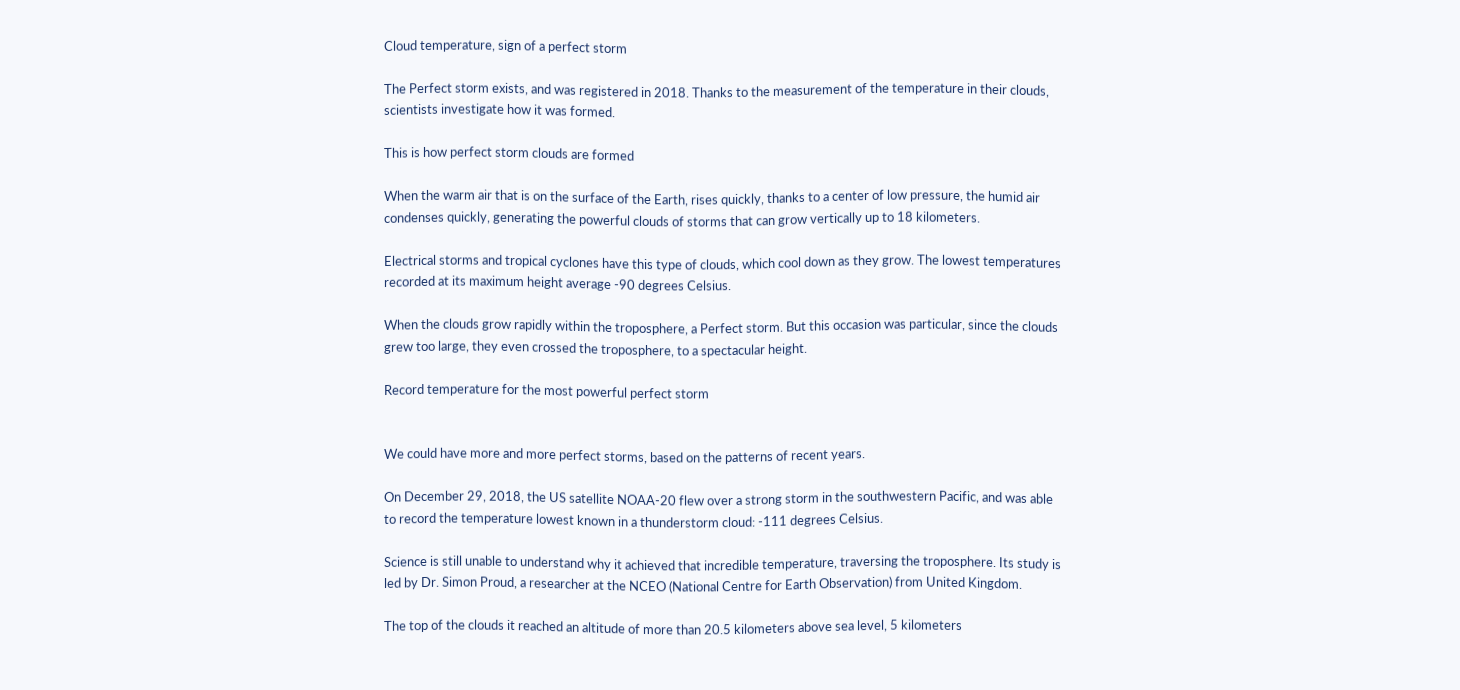Cloud temperature, sign of a perfect storm

The Perfect storm exists, and was registered in 2018. Thanks to the measurement of the temperature in their clouds, scientists investigate how it was formed.

This is how perfect storm clouds are formed

When the warm air that is on the surface of the Earth, rises quickly, thanks to a center of low pressure, the humid air condenses quickly, generating the powerful clouds of storms that can grow vertically up to 18 kilometers.

Electrical storms and tropical cyclones have this type of clouds, which cool down as they grow. The lowest temperatures recorded at its maximum height average -90 degrees Celsius.

When the clouds grow rapidly within the troposphere, a Perfect storm. But this occasion was particular, since the clouds grew too large, they even crossed the troposphere, to a spectacular height.

Record temperature for the most powerful perfect storm


We could have more and more perfect storms, based on the patterns of recent years.

On December 29, 2018, the US satellite NOAA-20 flew over a strong storm in the southwestern Pacific, and was able to record the temperature lowest known in a thunderstorm cloud: -111 degrees Celsius.

Science is still unable to understand why it achieved that incredible temperature, traversing the troposphere. Its study is led by Dr. Simon Proud, a researcher at the NCEO (National Centre for Earth Observation) from United Kingdom.

The top of the clouds it reached an altitude of more than 20.5 kilometers above sea level, 5 kilometers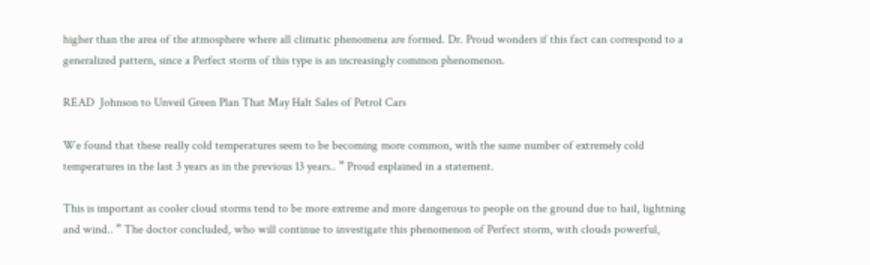higher than the area of the atmosphere where all climatic phenomena are formed. Dr. Proud wonders if this fact can correspond to a generalized pattern, since a Perfect storm of this type is an increasingly common phenomenon.

READ  Johnson to Unveil Green Plan That May Halt Sales of Petrol Cars

We found that these really cold temperatures seem to be becoming more common, with the same number of extremely cold temperatures in the last 3 years as in the previous 13 years.. ” Proud explained in a statement.

This is important as cooler cloud storms tend to be more extreme and more dangerous to people on the ground due to hail, lightning and wind.. ” The doctor concluded, who will continue to investigate this phenomenon of Perfect storm, with clouds powerful,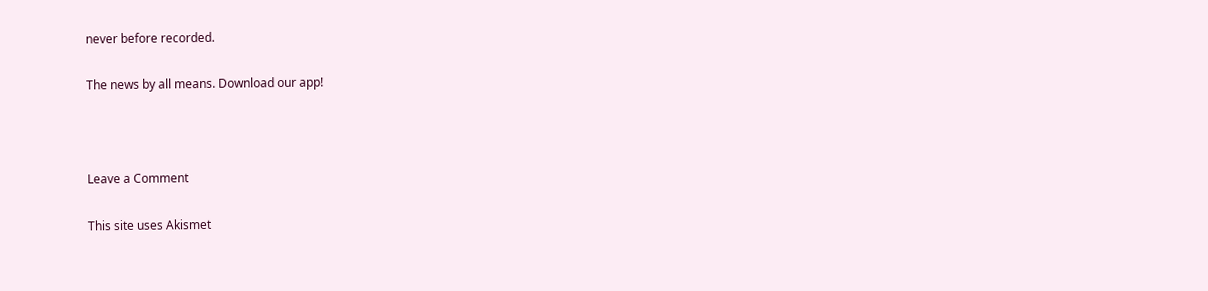never before recorded.

The news by all means. Download our app!



Leave a Comment

This site uses Akismet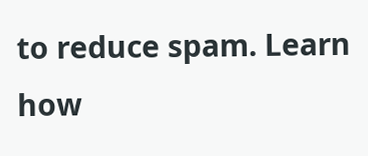to reduce spam. Learn how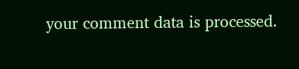your comment data is processed.